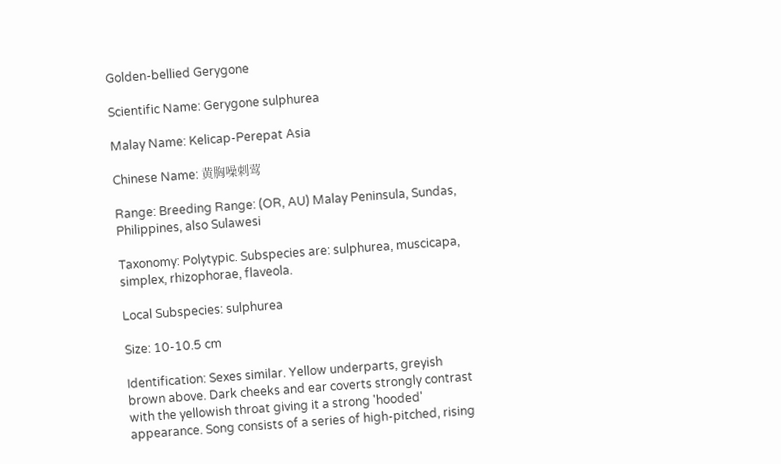Golden-bellied Gerygone

Scientific Name: Gerygone sulphurea

Malay Name: Kelicap-Perepat Asia

Chinese Name: 黄胸噪刺莺

Range: Breeding Range: (OR, AU) Malay Peninsula, Sundas, Philippines, also Sulawesi

Taxonomy: Polytypic. Subspecies are: sulphurea, muscicapa, simplex, rhizophorae, flaveola.

Local Subspecies: sulphurea

Size: 10-10.5 cm

Identification: Sexes similar. Yellow underparts, greyish brown above. Dark cheeks and ear coverts strongly contrast with the yellowish throat giving it a strong 'hooded' appearance. Song consists of a series of high-pitched, rising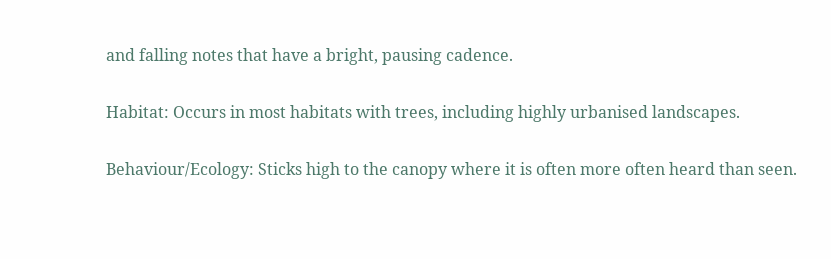and falling notes that have a bright, pausing cadence.

Habitat: Occurs in most habitats with trees, including highly urbanised landscapes.

Behaviour/Ecology: Sticks high to the canopy where it is often more often heard than seen.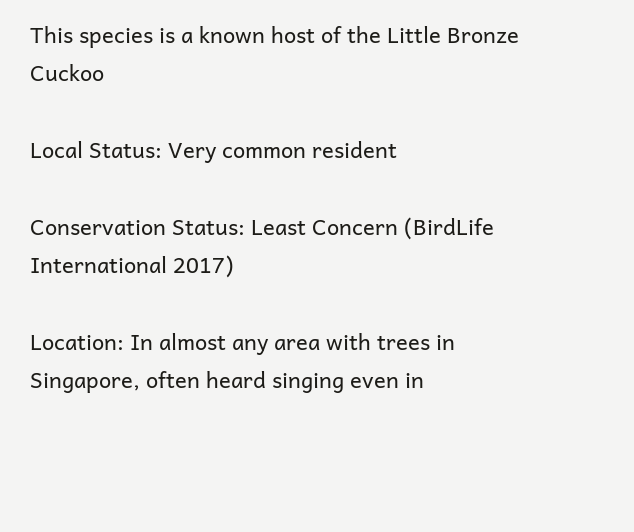This species is a known host of the Little Bronze Cuckoo

Local Status: Very common resident

Conservation Status: Least Concern (BirdLife International 2017)

Location: In almost any area with trees in Singapore, often heard singing even in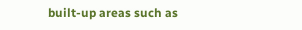built-up areas such as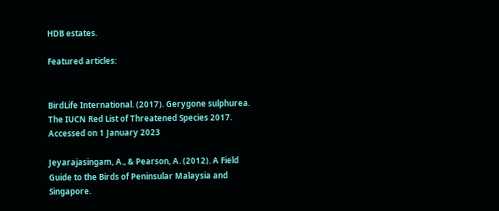HDB estates.

Featured articles:


BirdLife International. (2017). Gerygone sulphurea. The IUCN Red List of Threatened Species 2017. Accessed on 1 January 2023

Jeyarajasingam, A., & Pearson, A. (2012). A Field Guide to the Birds of Peninsular Malaysia and Singapore.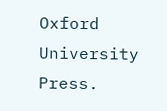Oxford University Press.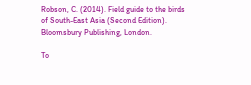Robson, C. (2014). Field guide to the birds of South-East Asia (Second Edition). Bloomsbury Publishing, London.

To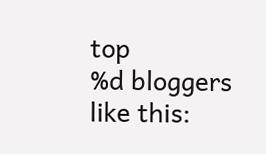top
%d bloggers like this: